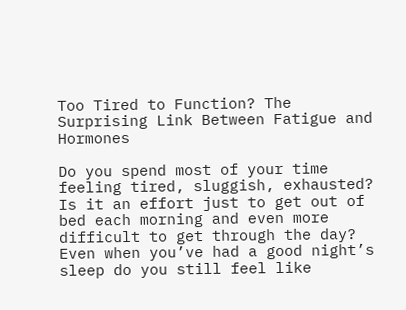Too Tired to Function? The Surprising Link Between Fatigue and Hormones

Do you spend most of your time feeling tired, sluggish, exhausted? Is it an effort just to get out of bed each morning and even more difficult to get through the day? Even when you’ve had a good night’s sleep do you still feel like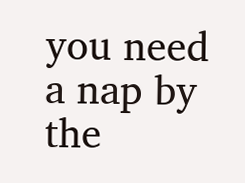you need a nap by the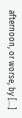afternoon, or worse, by […]